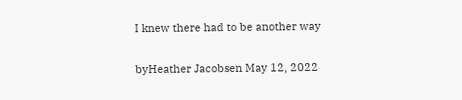I knew there had to be another way

byHeather Jacobsen May 12, 2022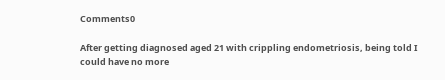Comments0

After getting diagnosed aged 21 with crippling endometriosis, being told I could have no more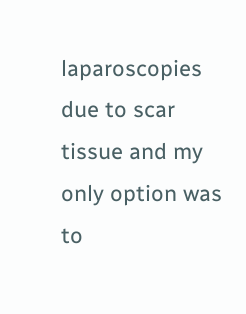laparoscopies due to scar tissue and my only option was to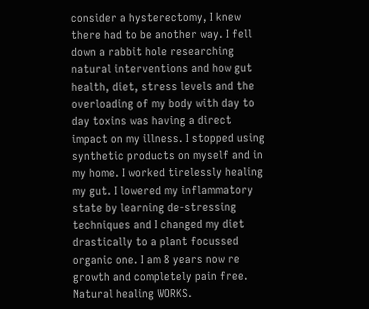consider a hysterectomy, I knew there had to be another way. I fell down a rabbit hole researching natural interventions and how gut health, diet, stress levels and the overloading of my body with day to day toxins was having a direct impact on my illness. I stopped using synthetic products on myself and in my home. I worked tirelessly healing my gut. I lowered my inflammatory state by learning de-stressing techniques and I changed my diet drastically to a plant focussed organic one. I am 8 years now re growth and completely pain free. Natural healing WORKS.